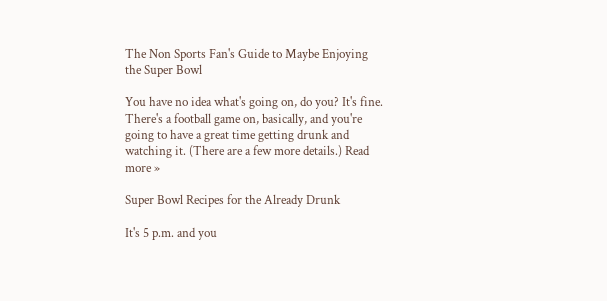The Non Sports Fan's Guide to Maybe Enjoying the Super Bowl

You have no idea what's going on, do you? It's fine. There's a football game on, basically, and you're going to have a great time getting drunk and watching it. (There are a few more details.) Read more »

Super Bowl Recipes for the Already Drunk

It's 5 p.m. and you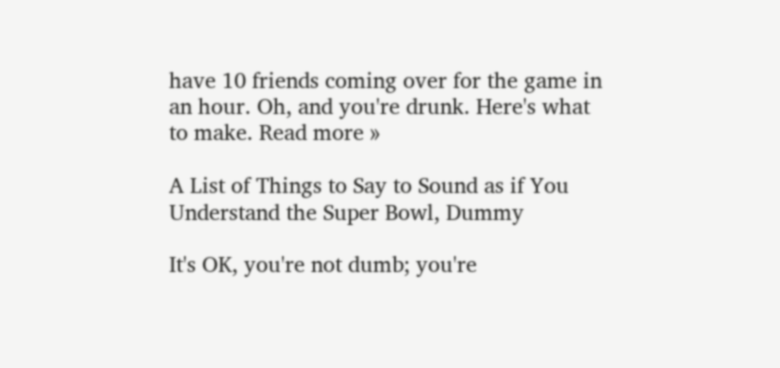have 10 friends coming over for the game in an hour. Oh, and you're drunk. Here's what to make. Read more »

A List of Things to Say to Sound as if You Understand the Super Bowl, Dummy

It's OK, you're not dumb; you're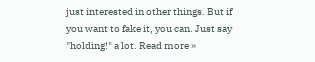just interested in other things. But if you want to fake it, you can. Just say "holding!" a lot. Read more »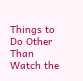Things to Do Other Than Watch the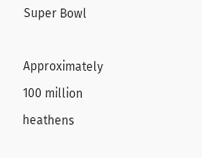Super Bowl

Approximately 100 million heathens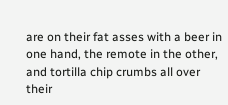are on their fat asses with a beer in one hand, the remote in the other, and tortilla chip crumbs all over their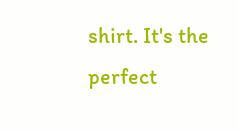shirt. It's the perfect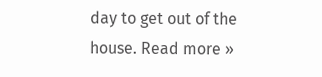day to get out of the house. Read more »